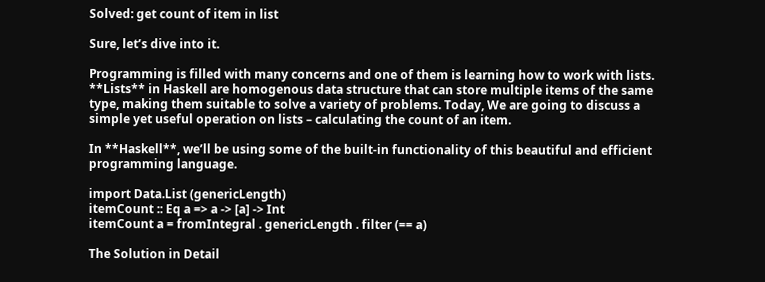Solved: get count of item in list

Sure, let’s dive into it.

Programming is filled with many concerns and one of them is learning how to work with lists. **Lists** in Haskell are homogenous data structure that can store multiple items of the same type, making them suitable to solve a variety of problems. Today, We are going to discuss a simple yet useful operation on lists – calculating the count of an item.

In **Haskell**, we’ll be using some of the built-in functionality of this beautiful and efficient programming language.

import Data.List (genericLength)
itemCount :: Eq a => a -> [a] -> Int
itemCount a = fromIntegral . genericLength . filter (== a)

The Solution in Detail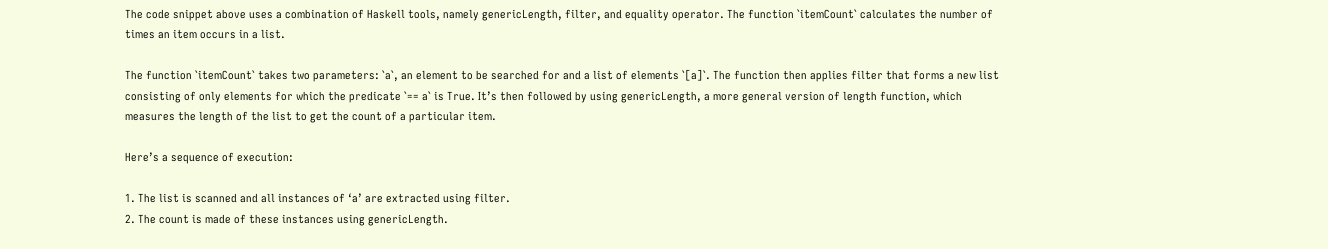The code snippet above uses a combination of Haskell tools, namely genericLength, filter, and equality operator. The function `itemCount` calculates the number of times an item occurs in a list.

The function `itemCount` takes two parameters: `a`, an element to be searched for and a list of elements `[a]`. The function then applies filter that forms a new list consisting of only elements for which the predicate `== a` is True. It’s then followed by using genericLength, a more general version of length function, which measures the length of the list to get the count of a particular item.

Here’s a sequence of execution:

1. The list is scanned and all instances of ‘a’ are extracted using filter.
2. The count is made of these instances using genericLength.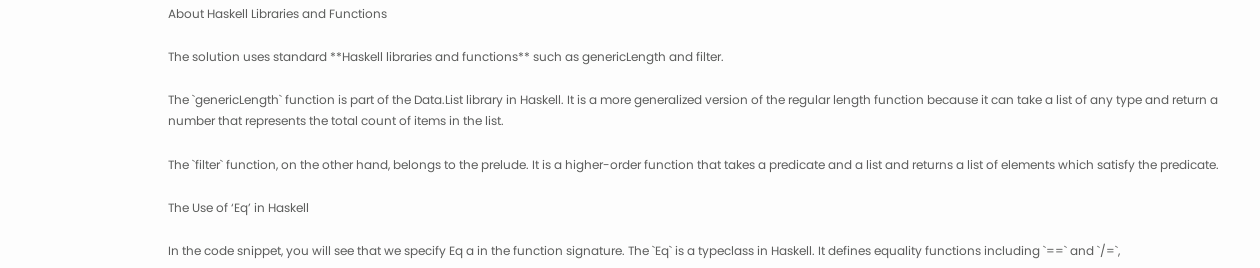About Haskell Libraries and Functions

The solution uses standard **Haskell libraries and functions** such as genericLength and filter.

The `genericLength` function is part of the Data.List library in Haskell. It is a more generalized version of the regular length function because it can take a list of any type and return a number that represents the total count of items in the list.

The `filter` function, on the other hand, belongs to the prelude. It is a higher-order function that takes a predicate and a list and returns a list of elements which satisfy the predicate.

The Use of ‘Eq’ in Haskell

In the code snippet, you will see that we specify Eq a in the function signature. The `Eq` is a typeclass in Haskell. It defines equality functions including `==` and `/=`,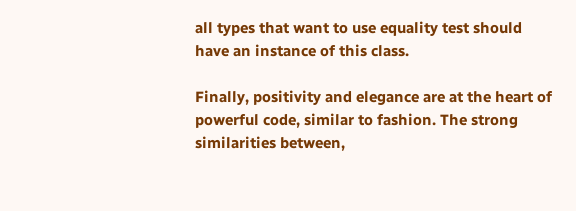all types that want to use equality test should have an instance of this class.

Finally, positivity and elegance are at the heart of powerful code, similar to fashion. The strong similarities between,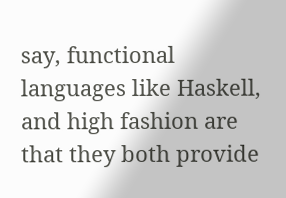say, functional languages like Haskell, and high fashion are that they both provide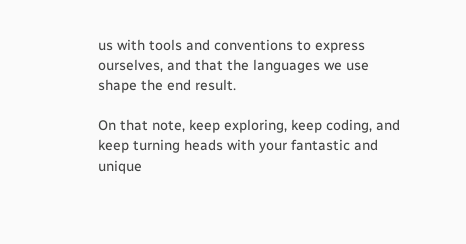us with tools and conventions to express ourselves, and that the languages we use shape the end result.

On that note, keep exploring, keep coding, and keep turning heads with your fantastic and unique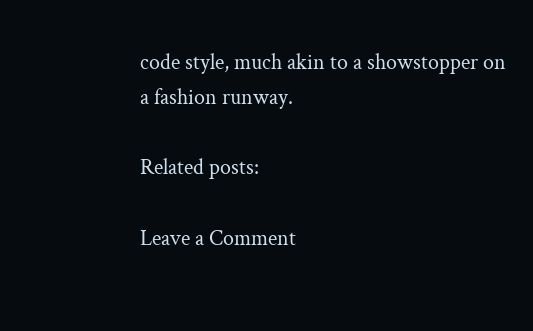code style, much akin to a showstopper on a fashion runway.

Related posts:

Leave a Comment